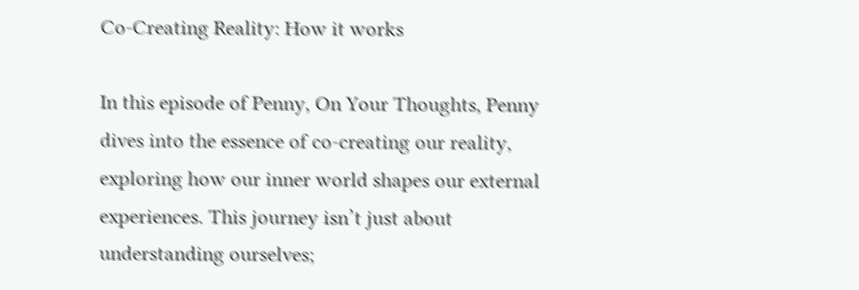Co-Creating Reality: How it works

In this episode of Penny, On Your Thoughts, Penny dives into the essence of co-creating our reality, exploring how our inner world shapes our external experiences. This journey isn’t just about understanding ourselves;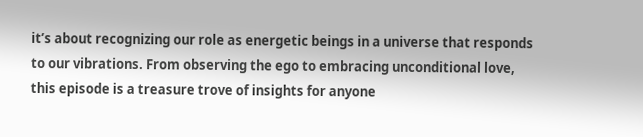it’s about recognizing our role as energetic beings in a universe that responds to our vibrations. From observing the ego to embracing unconditional love, this episode is a treasure trove of insights for anyone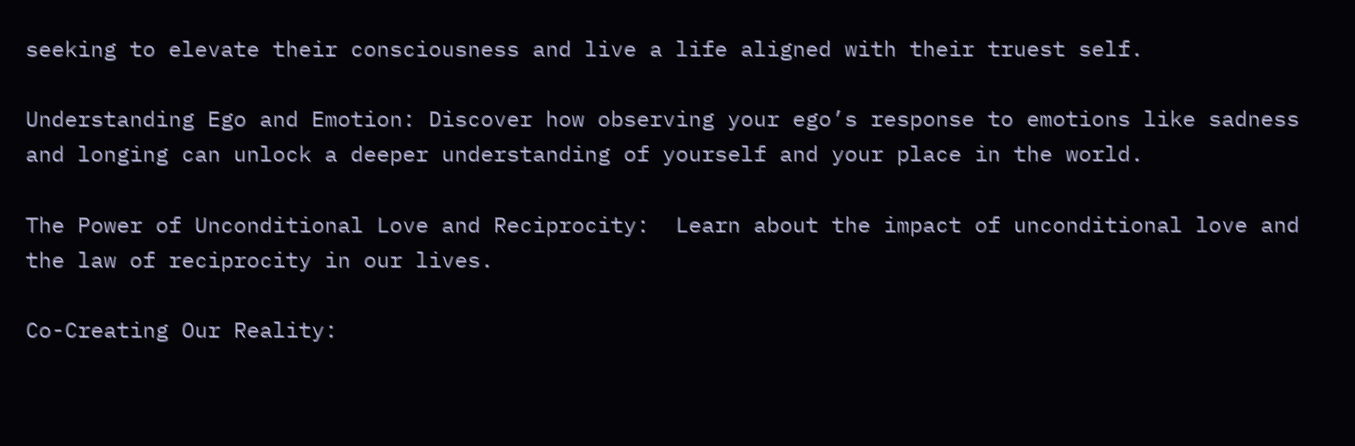seeking to elevate their consciousness and live a life aligned with their truest self.

Understanding Ego and Emotion: Discover how observing your ego’s response to emotions like sadness and longing can unlock a deeper understanding of yourself and your place in the world.

The Power of Unconditional Love and Reciprocity:  Learn about the impact of unconditional love and the law of reciprocity in our lives.

Co-Creating Our Reality: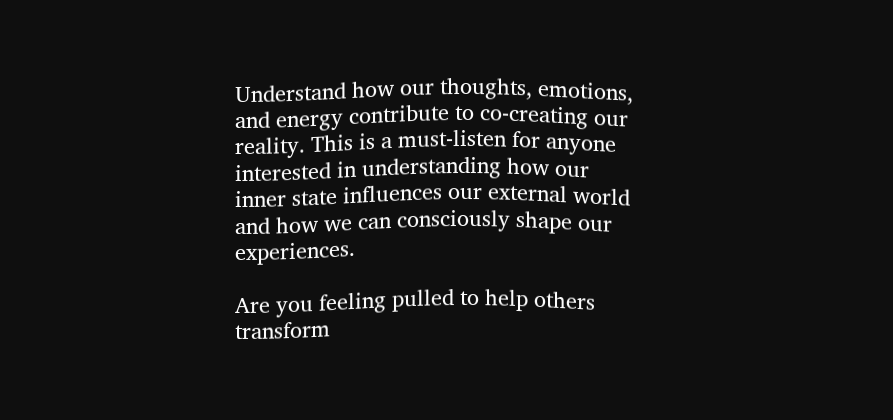Understand how our thoughts, emotions, and energy contribute to co-creating our reality. This is a must-listen for anyone interested in understanding how our inner state influences our external world and how we can consciously shape our experiences.

Are you feeling pulled to help others transform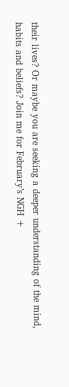their lives? Or maybe you are seeking a deeper understanding of the mind, habits and beliefs? Join me for February’s NGH +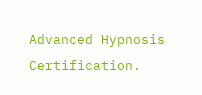Advanced Hypnosis Certification.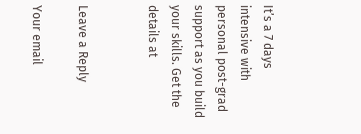It’s a 7 days intensive with personal post-grad support as you build your skills. Get the details at


Leave a Reply

Your email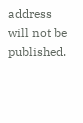address will not be published.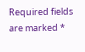Required fields are marked *